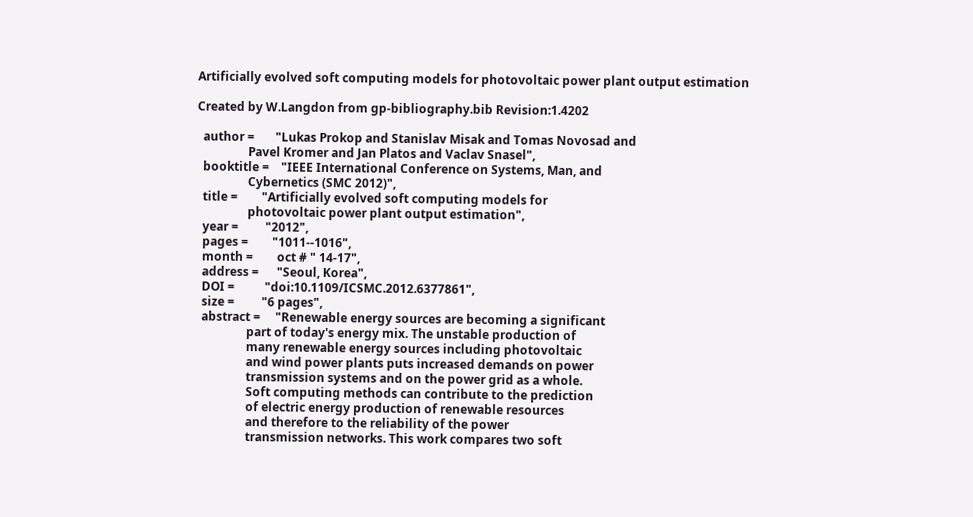Artificially evolved soft computing models for photovoltaic power plant output estimation

Created by W.Langdon from gp-bibliography.bib Revision:1.4202

  author =       "Lukas Prokop and Stanislav Misak and Tomas Novosad and
                 Pavel Kromer and Jan Platos and Vaclav Snasel",
  booktitle =    "IEEE International Conference on Systems, Man, and
                 Cybernetics (SMC 2012)",
  title =        "Artificially evolved soft computing models for
                 photovoltaic power plant output estimation",
  year =         "2012",
  pages =        "1011--1016",
  month =        oct # " 14-17",
  address =      "Seoul, Korea",
  DOI =          "doi:10.1109/ICSMC.2012.6377861",
  size =         "6 pages",
  abstract =     "Renewable energy sources are becoming a significant
                 part of today's energy mix. The unstable production of
                 many renewable energy sources including photovoltaic
                 and wind power plants puts increased demands on power
                 transmission systems and on the power grid as a whole.
                 Soft computing methods can contribute to the prediction
                 of electric energy production of renewable resources
                 and therefore to the reliability of the power
                 transmission networks. This work compares two soft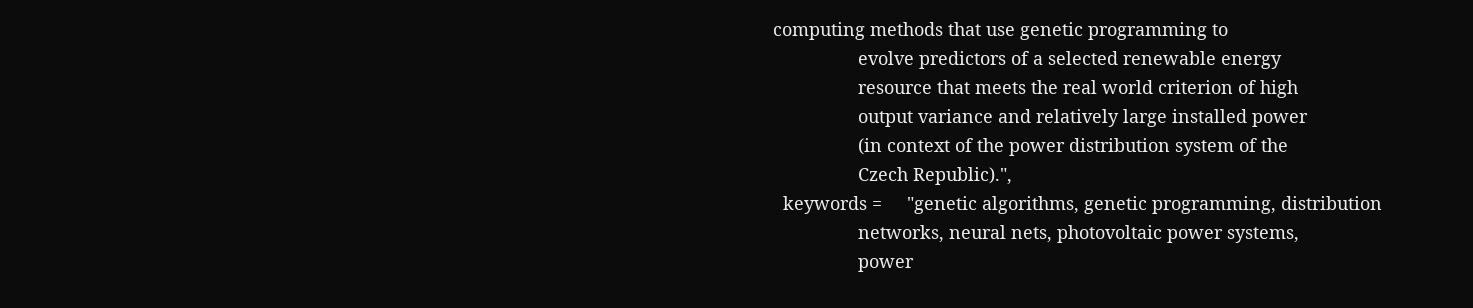computing methods that use genetic programming to
                 evolve predictors of a selected renewable energy
                 resource that meets the real world criterion of high
                 output variance and relatively large installed power
                 (in context of the power distribution system of the
                 Czech Republic).",
  keywords =     "genetic algorithms, genetic programming, distribution
                 networks, neural nets, photovoltaic power systems,
                 power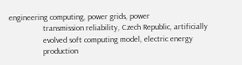engineering computing, power grids, power
                 transmission reliability, Czech Republic, artificially
                 evolved soft computing model, electric energy
                 production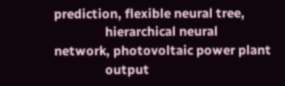prediction, flexible neural tree,
                 hierarchical neural network, photovoltaic power plant
                 output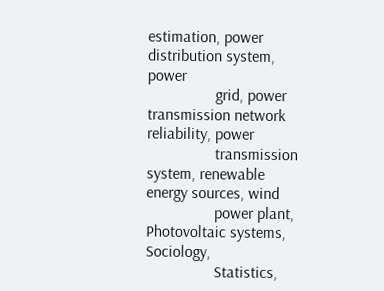estimation, power distribution system, power
                 grid, power transmission network reliability, power
                 transmission system, renewable energy sources, wind
                 power plant, Photovoltaic systems, Sociology,
                 Statistics,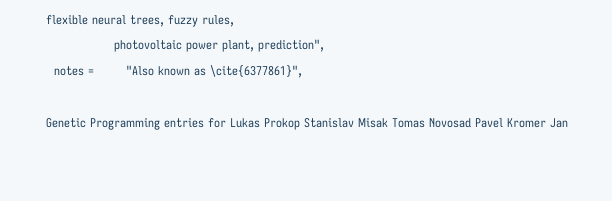flexible neural trees, fuzzy rules,
                 photovoltaic power plant, prediction",
  notes =        "Also known as \cite{6377861}",

Genetic Programming entries for Lukas Prokop Stanislav Misak Tomas Novosad Pavel Kromer Jan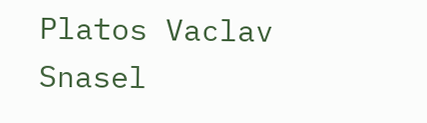Platos Vaclav Snasel